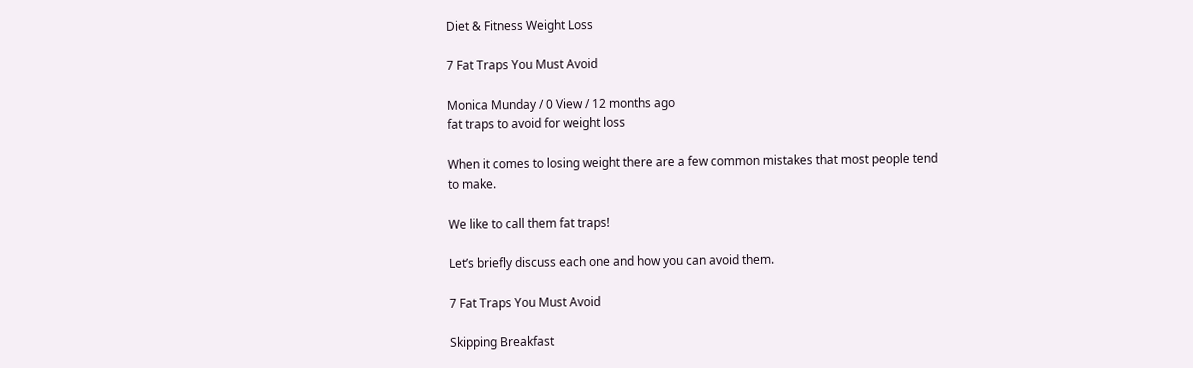Diet & Fitness Weight Loss

7 Fat Traps You Must Avoid

Monica Munday / 0 View / 12 months ago
fat traps to avoid for weight loss

When it comes to losing weight there are a few common mistakes that most people tend to make.

We like to call them fat traps!

Let’s briefly discuss each one and how you can avoid them.

7 Fat Traps You Must Avoid

Skipping Breakfast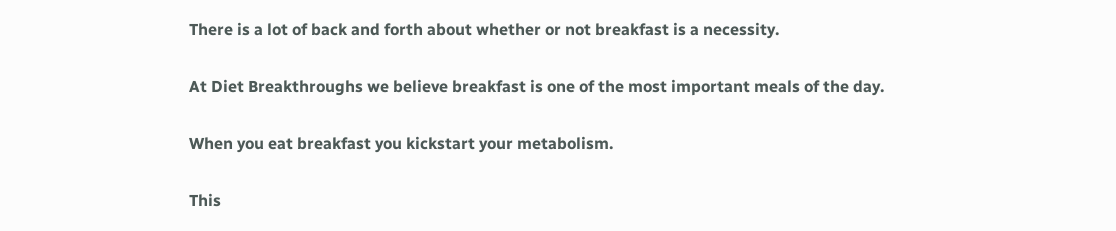There is a lot of back and forth about whether or not breakfast is a necessity.

At Diet Breakthroughs we believe breakfast is one of the most important meals of the day.

When you eat breakfast you kickstart your metabolism.

This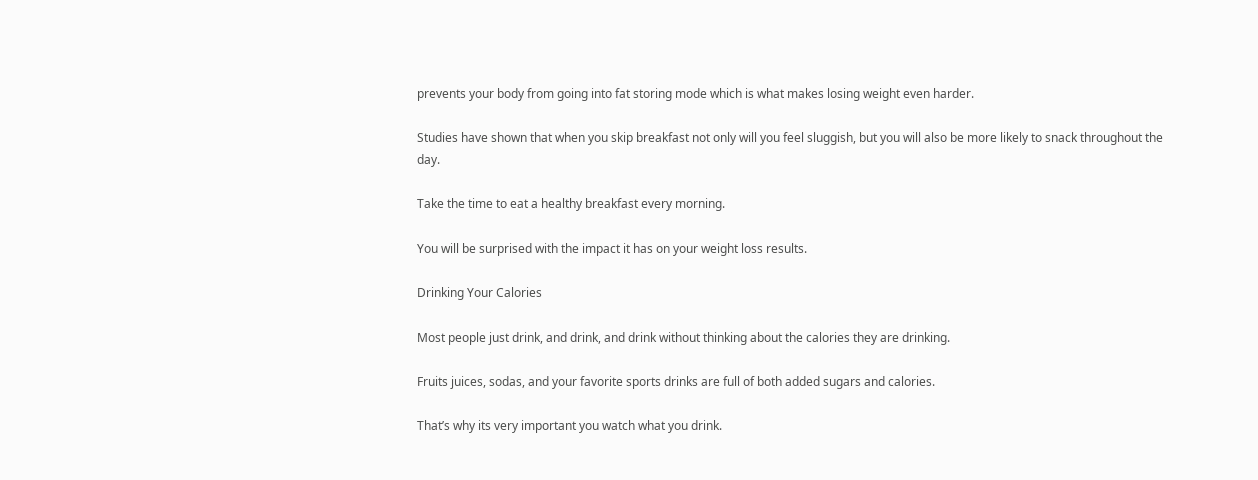prevents your body from going into fat storing mode which is what makes losing weight even harder.

Studies have shown that when you skip breakfast not only will you feel sluggish, but you will also be more likely to snack throughout the day.

Take the time to eat a healthy breakfast every morning.

You will be surprised with the impact it has on your weight loss results.

Drinking Your Calories

Most people just drink, and drink, and drink without thinking about the calories they are drinking.

Fruits juices, sodas, and your favorite sports drinks are full of both added sugars and calories.

That’s why its very important you watch what you drink.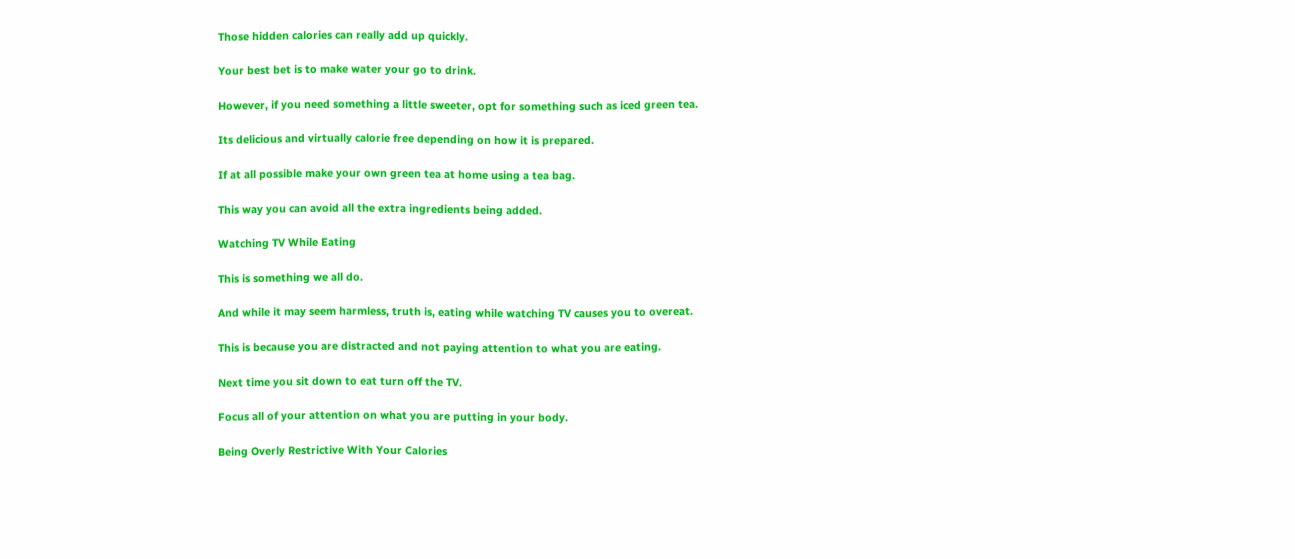Those hidden calories can really add up quickly.

Your best bet is to make water your go to drink.

However, if you need something a little sweeter, opt for something such as iced green tea.

Its delicious and virtually calorie free depending on how it is prepared.

If at all possible make your own green tea at home using a tea bag.

This way you can avoid all the extra ingredients being added.

Watching TV While Eating

This is something we all do.

And while it may seem harmless, truth is, eating while watching TV causes you to overeat.

This is because you are distracted and not paying attention to what you are eating.

Next time you sit down to eat turn off the TV.

Focus all of your attention on what you are putting in your body.

Being Overly Restrictive With Your Calories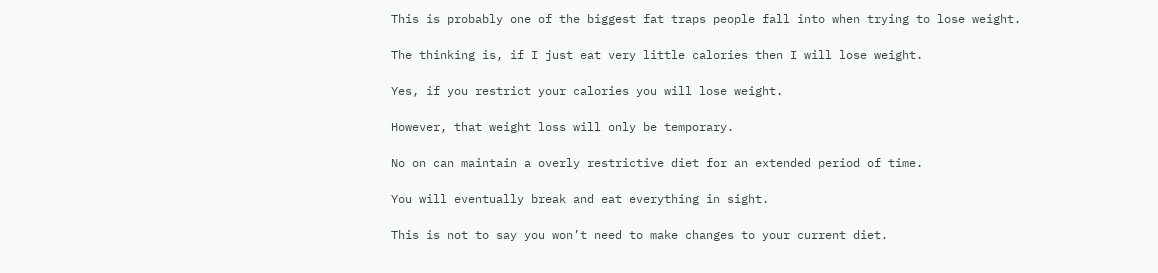This is probably one of the biggest fat traps people fall into when trying to lose weight.

The thinking is, if I just eat very little calories then I will lose weight.

Yes, if you restrict your calories you will lose weight.

However, that weight loss will only be temporary.

No on can maintain a overly restrictive diet for an extended period of time.

You will eventually break and eat everything in sight.

This is not to say you won’t need to make changes to your current diet.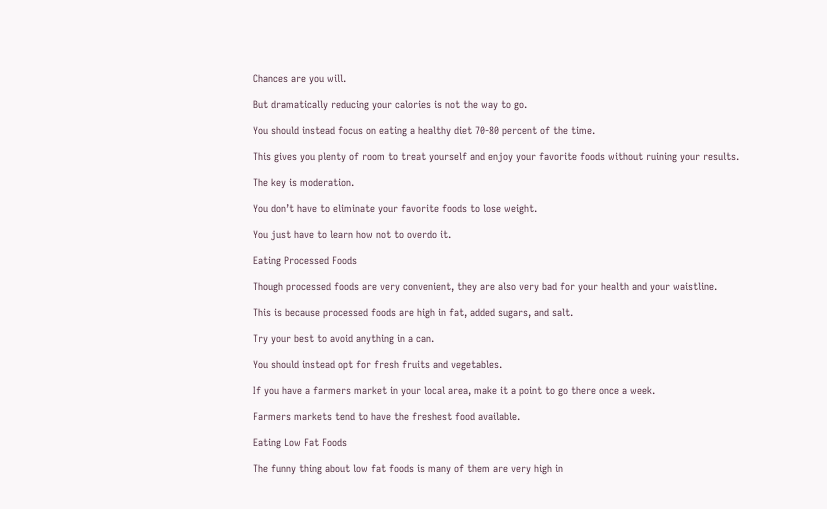Chances are you will.

But dramatically reducing your calories is not the way to go.

You should instead focus on eating a healthy diet 70-80 percent of the time.

This gives you plenty of room to treat yourself and enjoy your favorite foods without ruining your results.

The key is moderation.

You don’t have to eliminate your favorite foods to lose weight.

You just have to learn how not to overdo it.

Eating Processed Foods

Though processed foods are very convenient, they are also very bad for your health and your waistline.

This is because processed foods are high in fat, added sugars, and salt.

Try your best to avoid anything in a can.

You should instead opt for fresh fruits and vegetables.

If you have a farmers market in your local area, make it a point to go there once a week.

Farmers markets tend to have the freshest food available.

Eating Low Fat Foods

The funny thing about low fat foods is many of them are very high in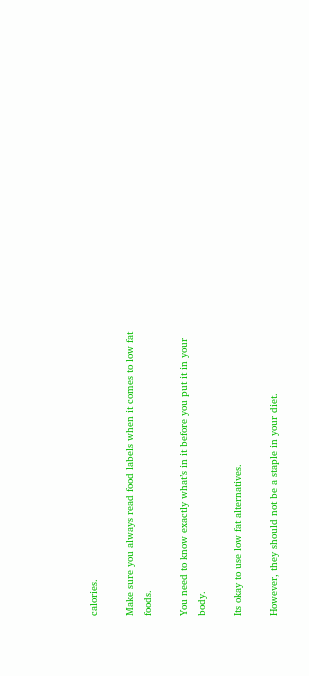calories.

Make sure you always read food labels when it comes to low fat foods.

You need to know exactly what’s in it before you put it in your body.

Its okay to use low fat alternatives.

However, they should not be a staple in your diet.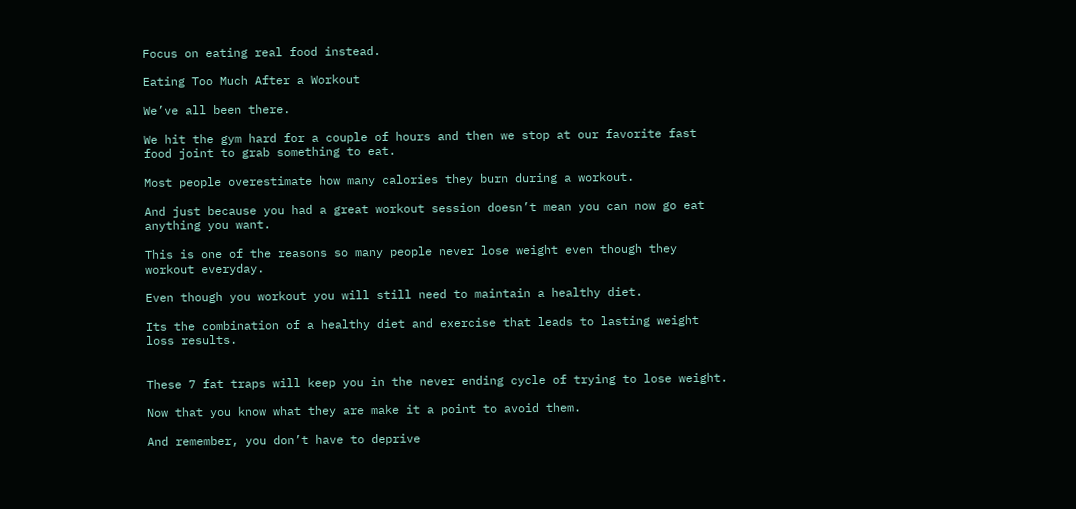Focus on eating real food instead.

Eating Too Much After a Workout

We’ve all been there.

We hit the gym hard for a couple of hours and then we stop at our favorite fast food joint to grab something to eat.

Most people overestimate how many calories they burn during a workout.

And just because you had a great workout session doesn’t mean you can now go eat anything you want.

This is one of the reasons so many people never lose weight even though they workout everyday.

Even though you workout you will still need to maintain a healthy diet.

Its the combination of a healthy diet and exercise that leads to lasting weight loss results.


These 7 fat traps will keep you in the never ending cycle of trying to lose weight.

Now that you know what they are make it a point to avoid them.

And remember, you don’t have to deprive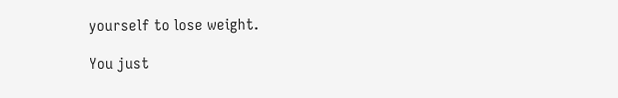yourself to lose weight.

You just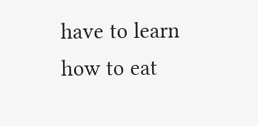have to learn how to eat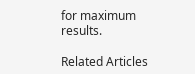for maximum results.

Related Articles